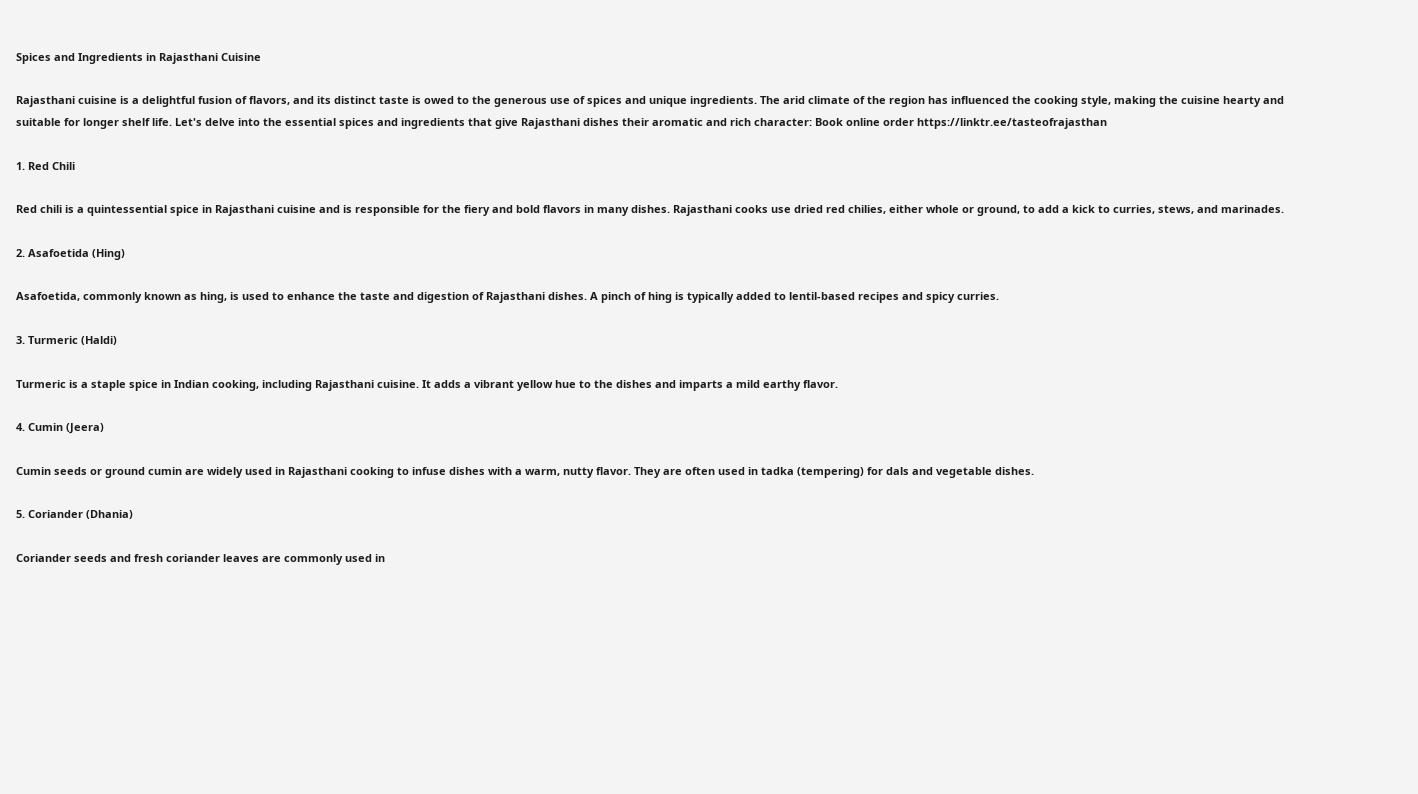Spices and Ingredients in Rajasthani Cuisine

Rajasthani cuisine is a delightful fusion of flavors, and its distinct taste is owed to the generous use of spices and unique ingredients. The arid climate of the region has influenced the cooking style, making the cuisine hearty and suitable for longer shelf life. Let's delve into the essential spices and ingredients that give Rajasthani dishes their aromatic and rich character: Book online order https://linktr.ee/tasteofrajasthan

1. Red Chili

Red chili is a quintessential spice in Rajasthani cuisine and is responsible for the fiery and bold flavors in many dishes. Rajasthani cooks use dried red chilies, either whole or ground, to add a kick to curries, stews, and marinades.

2. Asafoetida (Hing)

Asafoetida, commonly known as hing, is used to enhance the taste and digestion of Rajasthani dishes. A pinch of hing is typically added to lentil-based recipes and spicy curries.

3. Turmeric (Haldi)

Turmeric is a staple spice in Indian cooking, including Rajasthani cuisine. It adds a vibrant yellow hue to the dishes and imparts a mild earthy flavor.

4. Cumin (Jeera)

Cumin seeds or ground cumin are widely used in Rajasthani cooking to infuse dishes with a warm, nutty flavor. They are often used in tadka (tempering) for dals and vegetable dishes.

5. Coriander (Dhania)

Coriander seeds and fresh coriander leaves are commonly used in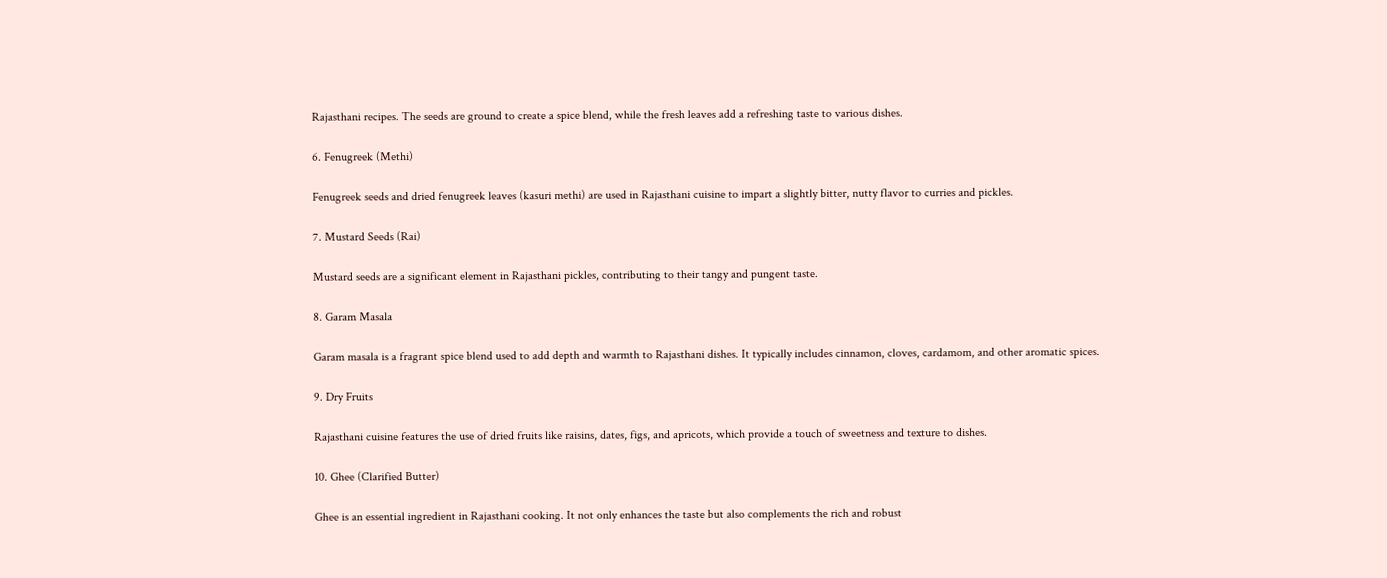Rajasthani recipes. The seeds are ground to create a spice blend, while the fresh leaves add a refreshing taste to various dishes.

6. Fenugreek (Methi)

Fenugreek seeds and dried fenugreek leaves (kasuri methi) are used in Rajasthani cuisine to impart a slightly bitter, nutty flavor to curries and pickles.

7. Mustard Seeds (Rai)

Mustard seeds are a significant element in Rajasthani pickles, contributing to their tangy and pungent taste.

8. Garam Masala

Garam masala is a fragrant spice blend used to add depth and warmth to Rajasthani dishes. It typically includes cinnamon, cloves, cardamom, and other aromatic spices.

9. Dry Fruits

Rajasthani cuisine features the use of dried fruits like raisins, dates, figs, and apricots, which provide a touch of sweetness and texture to dishes.

10. Ghee (Clarified Butter)

Ghee is an essential ingredient in Rajasthani cooking. It not only enhances the taste but also complements the rich and robust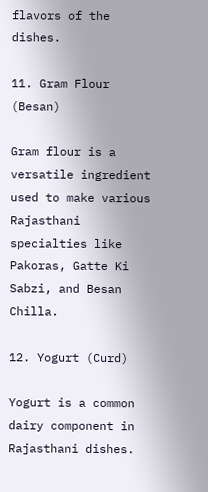flavors of the dishes.

11. Gram Flour (Besan)

Gram flour is a versatile ingredient used to make various Rajasthani specialties like Pakoras, Gatte Ki Sabzi, and Besan Chilla.

12. Yogurt (Curd)

Yogurt is a common dairy component in Rajasthani dishes.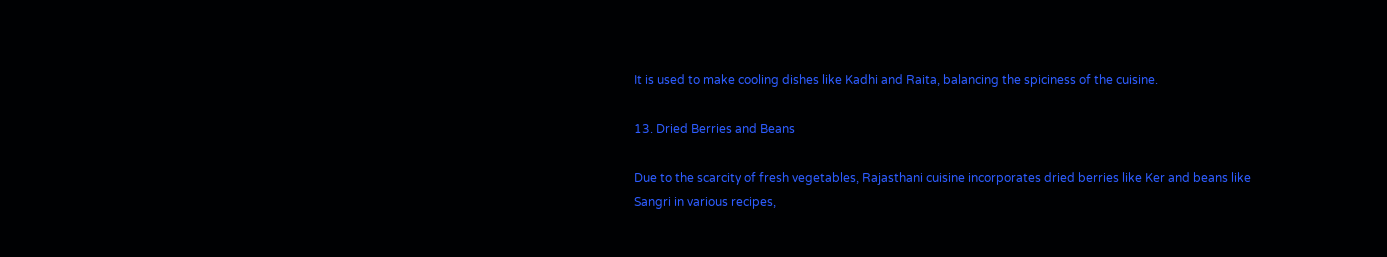It is used to make cooling dishes like Kadhi and Raita, balancing the spiciness of the cuisine.

13. Dried Berries and Beans

Due to the scarcity of fresh vegetables, Rajasthani cuisine incorporates dried berries like Ker and beans like Sangri in various recipes,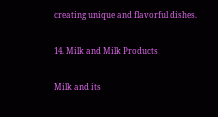creating unique and flavorful dishes.

14. Milk and Milk Products

Milk and its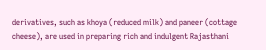derivatives, such as khoya (reduced milk) and paneer (cottage cheese), are used in preparing rich and indulgent Rajasthani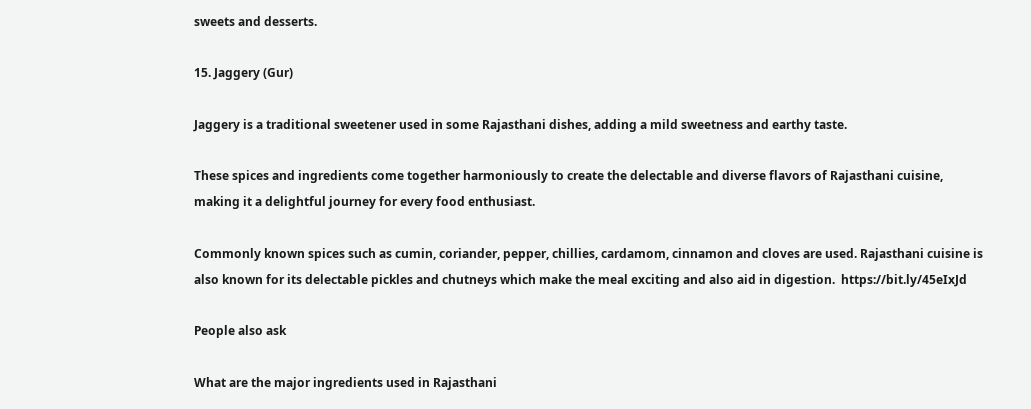sweets and desserts.

15. Jaggery (Gur)

Jaggery is a traditional sweetener used in some Rajasthani dishes, adding a mild sweetness and earthy taste.

These spices and ingredients come together harmoniously to create the delectable and diverse flavors of Rajasthani cuisine, making it a delightful journey for every food enthusiast.

Commonly known spices such as cumin, coriander, pepper, chillies, cardamom, cinnamon and cloves are used. Rajasthani cuisine is also known for its delectable pickles and chutneys which make the meal exciting and also aid in digestion.  https://bit.ly/45eIxJd

People also ask

What are the major ingredients used in Rajasthani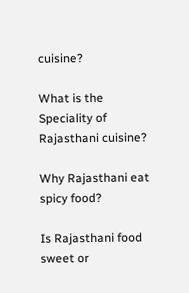cuisine?

What is the Speciality of Rajasthani cuisine?

Why Rajasthani eat spicy food?

Is Rajasthani food sweet or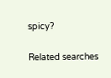spicy?

Related searches